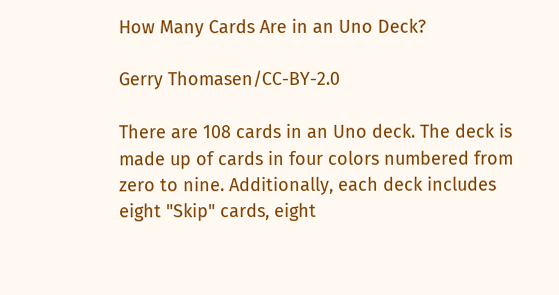How Many Cards Are in an Uno Deck?

Gerry Thomasen/CC-BY-2.0

There are 108 cards in an Uno deck. The deck is made up of cards in four colors numbered from zero to nine. Additionally, each deck includes eight "Skip" cards, eight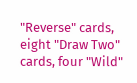"Reverse" cards, eight "Draw Two" cards, four "Wild"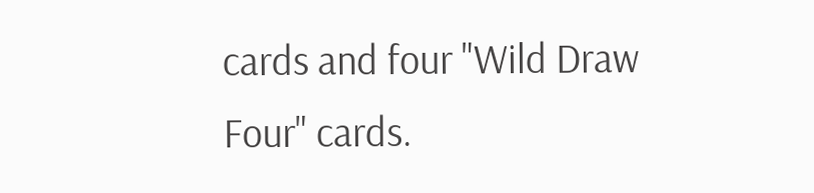cards and four "Wild Draw Four" cards.